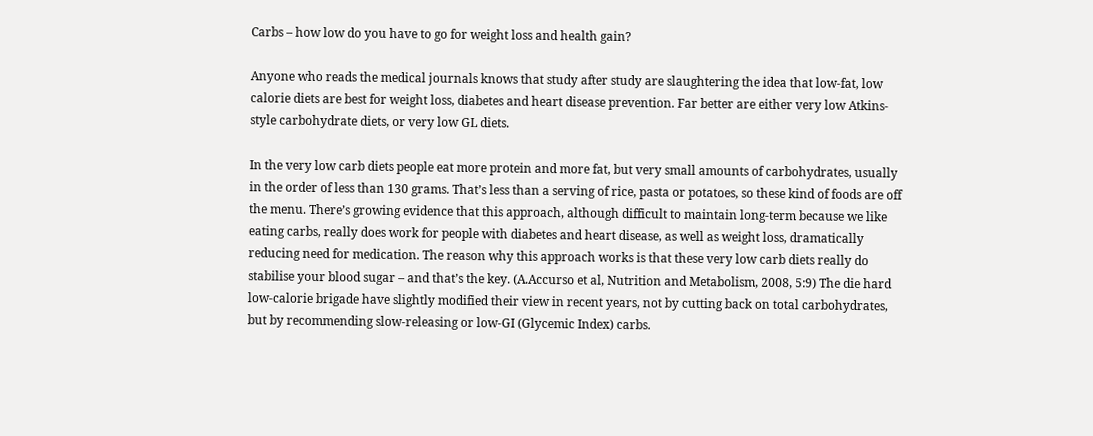Carbs – how low do you have to go for weight loss and health gain?

Anyone who reads the medical journals knows that study after study are slaughtering the idea that low-fat, low calorie diets are best for weight loss, diabetes and heart disease prevention. Far better are either very low Atkins-style carbohydrate diets, or very low GL diets.

In the very low carb diets people eat more protein and more fat, but very small amounts of carbohydrates, usually in the order of less than 130 grams. That’s less than a serving of rice, pasta or potatoes, so these kind of foods are off the menu. There’s growing evidence that this approach, although difficult to maintain long-term because we like eating carbs, really does work for people with diabetes and heart disease, as well as weight loss, dramatically reducing need for medication. The reason why this approach works is that these very low carb diets really do stabilise your blood sugar – and that’s the key. (A.Accurso et al, Nutrition and Metabolism, 2008, 5:9) The die hard low-calorie brigade have slightly modified their view in recent years, not by cutting back on total carbohydrates, but by recommending slow-releasing or low-GI (Glycemic Index) carbs.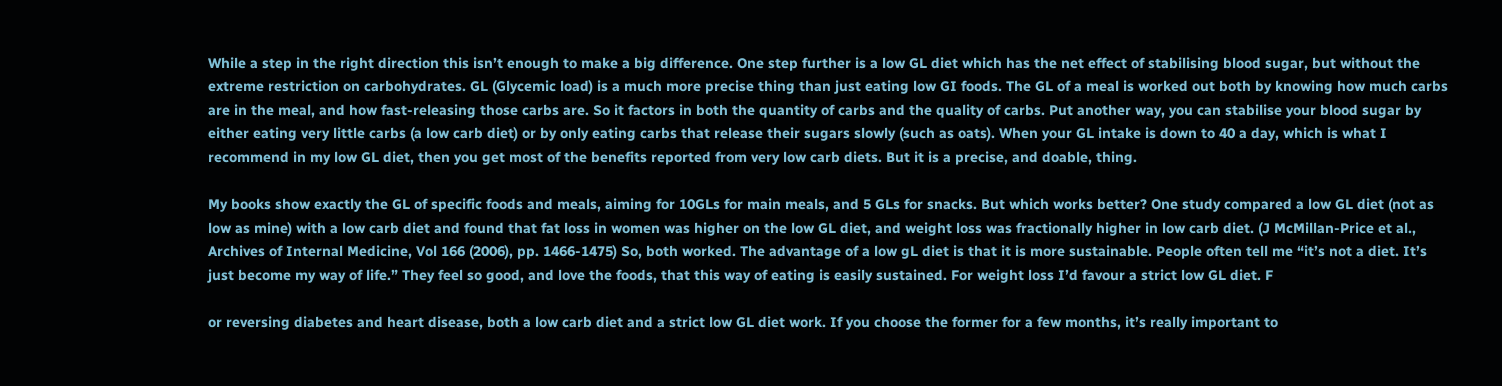While a step in the right direction this isn’t enough to make a big difference. One step further is a low GL diet which has the net effect of stabilising blood sugar, but without the extreme restriction on carbohydrates. GL (Glycemic load) is a much more precise thing than just eating low GI foods. The GL of a meal is worked out both by knowing how much carbs are in the meal, and how fast-releasing those carbs are. So it factors in both the quantity of carbs and the quality of carbs. Put another way, you can stabilise your blood sugar by either eating very little carbs (a low carb diet) or by only eating carbs that release their sugars slowly (such as oats). When your GL intake is down to 40 a day, which is what I recommend in my low GL diet, then you get most of the benefits reported from very low carb diets. But it is a precise, and doable, thing.

My books show exactly the GL of specific foods and meals, aiming for 10GLs for main meals, and 5 GLs for snacks. But which works better? One study compared a low GL diet (not as low as mine) with a low carb diet and found that fat loss in women was higher on the low GL diet, and weight loss was fractionally higher in low carb diet. (J McMillan-Price et al., Archives of Internal Medicine, Vol 166 (2006), pp. 1466-1475) So, both worked. The advantage of a low gL diet is that it is more sustainable. People often tell me “it’s not a diet. It’s just become my way of life.” They feel so good, and love the foods, that this way of eating is easily sustained. For weight loss I’d favour a strict low GL diet. F

or reversing diabetes and heart disease, both a low carb diet and a strict low GL diet work. If you choose the former for a few months, it’s really important to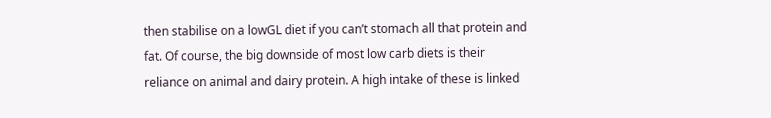then stabilise on a lowGL diet if you can’t stomach all that protein and fat. Of course, the big downside of most low carb diets is their reliance on animal and dairy protein. A high intake of these is linked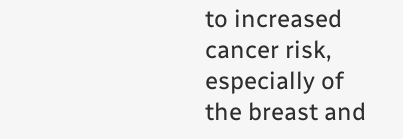to increased cancer risk, especially of the breast and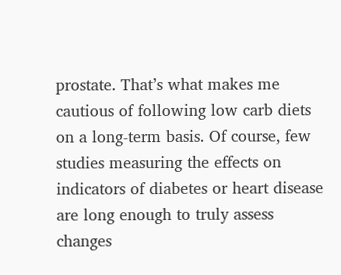prostate. That’s what makes me cautious of following low carb diets on a long-term basis. Of course, few studies measuring the effects on indicators of diabetes or heart disease are long enough to truly assess changes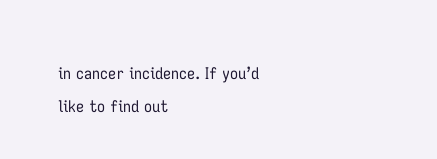in cancer incidence. If you’d like to find out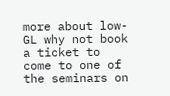more about low-GL why not book a ticket to come to one of the seminars on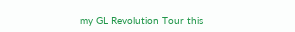my GL Revolution Tour this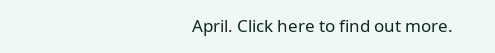April. Click here to find out more.